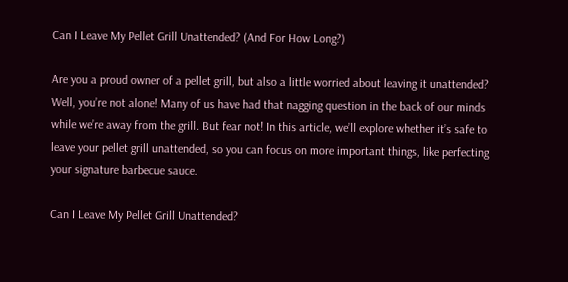Can I Leave My Pellet Grill Unattended? (And For How Long?)

Are you a proud owner of a pellet grill, but also a little worried about leaving it unattended? Well, you’re not alone! Many of us have had that nagging question in the back of our minds while we’re away from the grill. But fear not! In this article, we’ll explore whether it’s safe to leave your pellet grill unattended, so you can focus on more important things, like perfecting your signature barbecue sauce.

Can I Leave My Pellet Grill Unattended?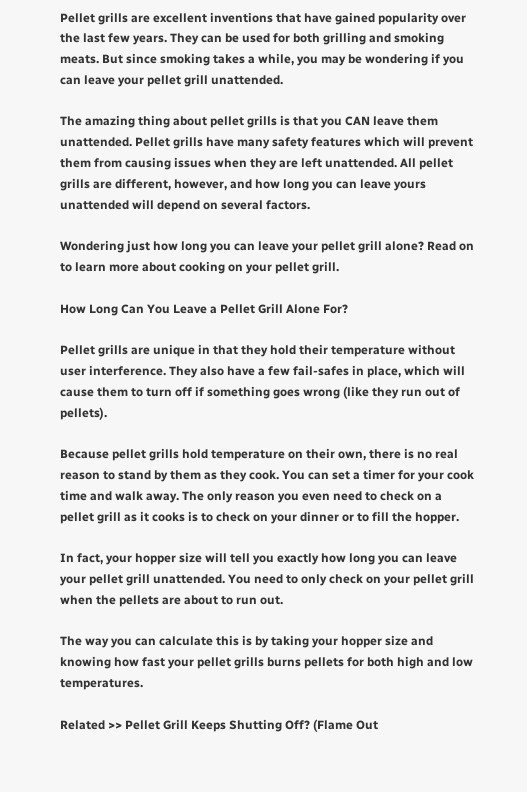Pellet grills are excellent inventions that have gained popularity over the last few years. They can be used for both grilling and smoking meats. But since smoking takes a while, you may be wondering if you can leave your pellet grill unattended.

The amazing thing about pellet grills is that you CAN leave them unattended. Pellet grills have many safety features which will prevent them from causing issues when they are left unattended. All pellet grills are different, however, and how long you can leave yours unattended will depend on several factors.

Wondering just how long you can leave your pellet grill alone? Read on to learn more about cooking on your pellet grill.

How Long Can You Leave a Pellet Grill Alone For?

Pellet grills are unique in that they hold their temperature without user interference. They also have a few fail-safes in place, which will cause them to turn off if something goes wrong (like they run out of pellets).

Because pellet grills hold temperature on their own, there is no real reason to stand by them as they cook. You can set a timer for your cook time and walk away. The only reason you even need to check on a pellet grill as it cooks is to check on your dinner or to fill the hopper.

In fact, your hopper size will tell you exactly how long you can leave your pellet grill unattended. You need to only check on your pellet grill when the pellets are about to run out.

The way you can calculate this is by taking your hopper size and knowing how fast your pellet grills burns pellets for both high and low temperatures.

Related >> Pellet Grill Keeps Shutting Off? (Flame Out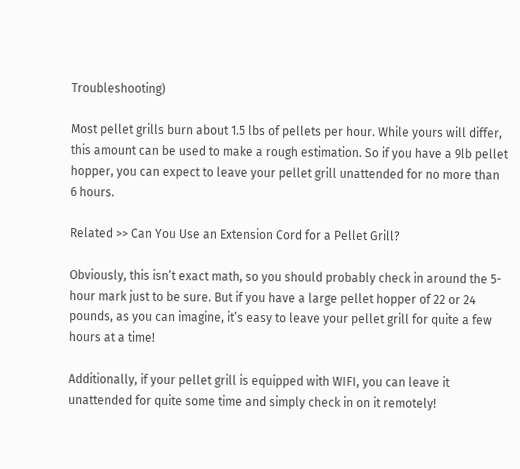Troubleshooting)

Most pellet grills burn about 1.5 lbs of pellets per hour. While yours will differ, this amount can be used to make a rough estimation. So if you have a 9lb pellet hopper, you can expect to leave your pellet grill unattended for no more than 6 hours.

Related >> Can You Use an Extension Cord for a Pellet Grill?

Obviously, this isn’t exact math, so you should probably check in around the 5-hour mark just to be sure. But if you have a large pellet hopper of 22 or 24 pounds, as you can imagine, it’s easy to leave your pellet grill for quite a few hours at a time!

Additionally, if your pellet grill is equipped with WIFI, you can leave it unattended for quite some time and simply check in on it remotely!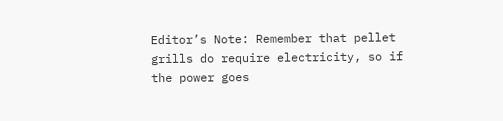Editor’s Note: Remember that pellet grills do require electricity, so if the power goes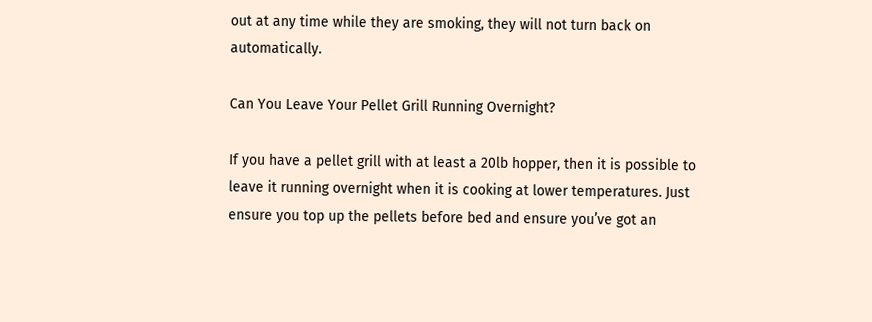out at any time while they are smoking, they will not turn back on automatically.

Can You Leave Your Pellet Grill Running Overnight?

If you have a pellet grill with at least a 20lb hopper, then it is possible to leave it running overnight when it is cooking at lower temperatures. Just ensure you top up the pellets before bed and ensure you’ve got an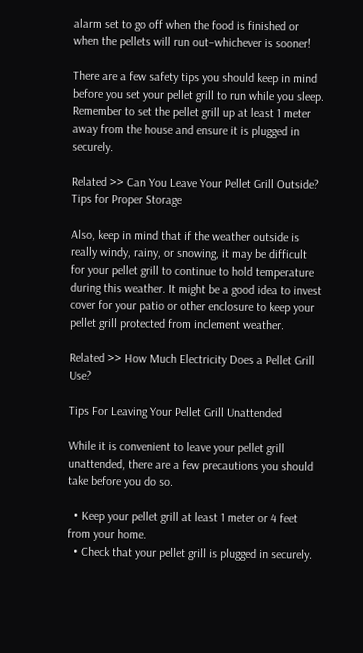alarm set to go off when the food is finished or when the pellets will run out–whichever is sooner!

There are a few safety tips you should keep in mind before you set your pellet grill to run while you sleep. Remember to set the pellet grill up at least 1 meter away from the house and ensure it is plugged in securely.

Related >> Can You Leave Your Pellet Grill Outside? Tips for Proper Storage

Also, keep in mind that if the weather outside is really windy, rainy, or snowing, it may be difficult for your pellet grill to continue to hold temperature during this weather. It might be a good idea to invest cover for your patio or other enclosure to keep your pellet grill protected from inclement weather.

Related >> How Much Electricity Does a Pellet Grill Use?

Tips For Leaving Your Pellet Grill Unattended

While it is convenient to leave your pellet grill unattended, there are a few precautions you should take before you do so.

  • Keep your pellet grill at least 1 meter or 4 feet from your home.
  • Check that your pellet grill is plugged in securely.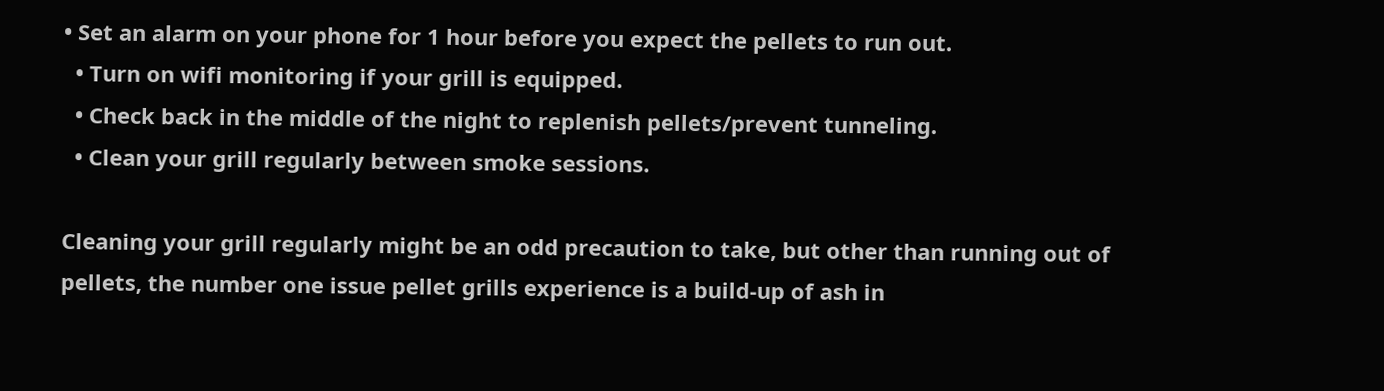• Set an alarm on your phone for 1 hour before you expect the pellets to run out.
  • Turn on wifi monitoring if your grill is equipped.
  • Check back in the middle of the night to replenish pellets/prevent tunneling.
  • Clean your grill regularly between smoke sessions.

Cleaning your grill regularly might be an odd precaution to take, but other than running out of pellets, the number one issue pellet grills experience is a build-up of ash in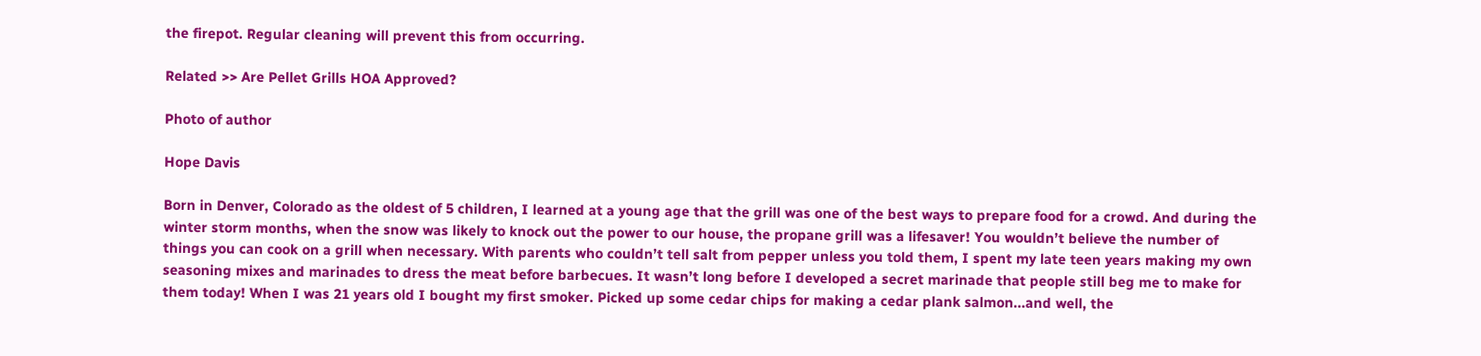the firepot. Regular cleaning will prevent this from occurring.

Related >> Are Pellet Grills HOA Approved?

Photo of author

Hope Davis

Born in Denver, Colorado as the oldest of 5 children, I learned at a young age that the grill was one of the best ways to prepare food for a crowd. And during the winter storm months, when the snow was likely to knock out the power to our house, the propane grill was a lifesaver! You wouldn’t believe the number of things you can cook on a grill when necessary. With parents who couldn’t tell salt from pepper unless you told them, I spent my late teen years making my own seasoning mixes and marinades to dress the meat before barbecues. It wasn’t long before I developed a secret marinade that people still beg me to make for them today! When I was 21 years old I bought my first smoker. Picked up some cedar chips for making a cedar plank salmon...and well, the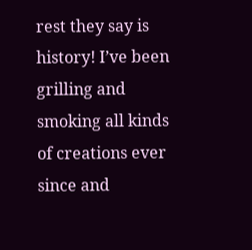rest they say is history! I’ve been grilling and smoking all kinds of creations ever since and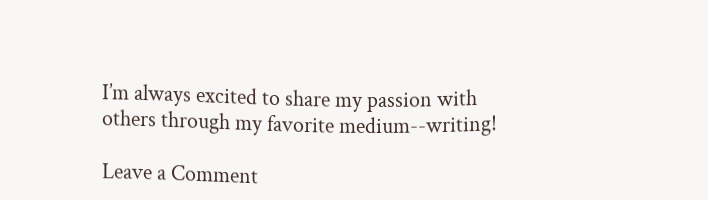I’m always excited to share my passion with others through my favorite medium--writing!

Leave a Comment